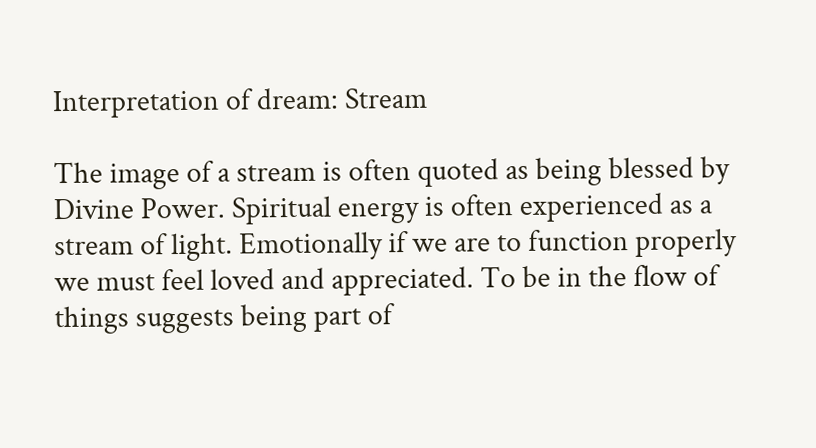Interpretation of dream: Stream

The image of a stream is often quoted as being blessed by Divine Power. Spiritual energy is often experienced as a stream of light. Emotionally if we are to function properly we must feel loved and appreciated. To be in the flow of things suggests being part of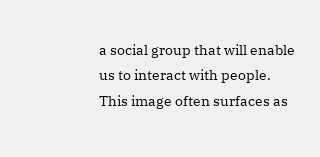a social group that will enable us to interact with people. This image often surfaces as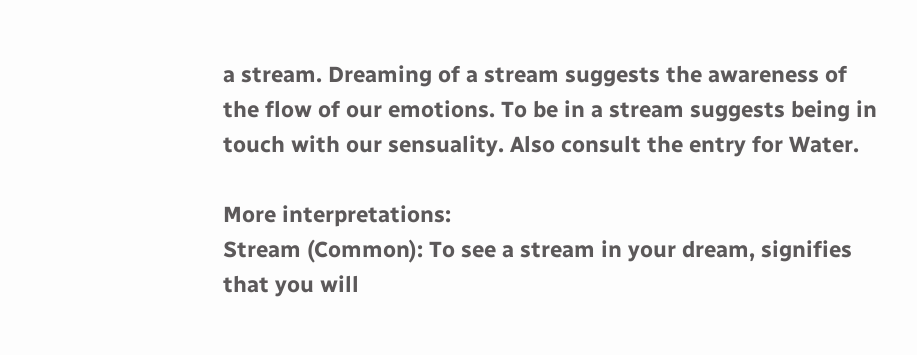a stream. Dreaming of a stream suggests the awareness of the flow of our emotions. To be in a stream suggests being in touch with our sensuality. Also consult the entry for Water.

More interpretations:
Stream (Common): To see a stream in your dream, signifies that you will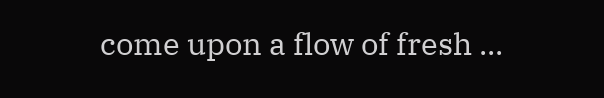come upon a flow of fresh ...